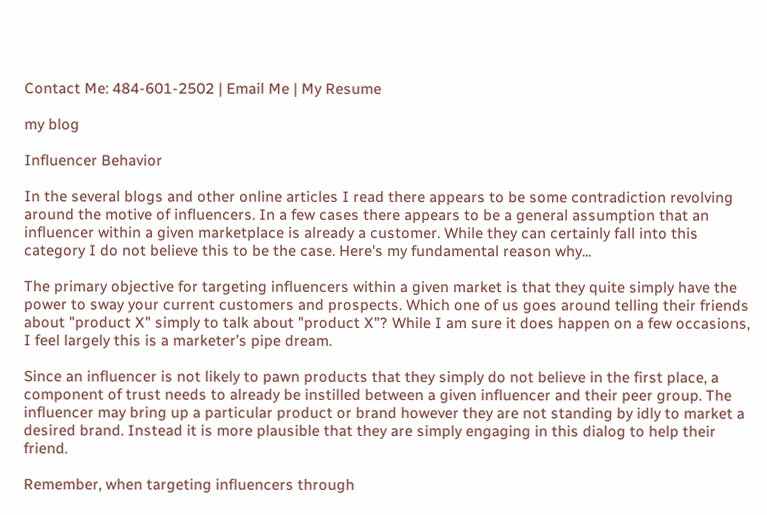Contact Me: 484-601-2502 | Email Me | My Resume

my blog

Influencer Behavior

In the several blogs and other online articles I read there appears to be some contradiction revolving around the motive of influencers. In a few cases there appears to be a general assumption that an influencer within a given marketplace is already a customer. While they can certainly fall into this category I do not believe this to be the case. Here's my fundamental reason why...

The primary objective for targeting influencers within a given market is that they quite simply have the power to sway your current customers and prospects. Which one of us goes around telling their friends about "product X" simply to talk about "product X"? While I am sure it does happen on a few occasions, I feel largely this is a marketer’s pipe dream.

Since an influencer is not likely to pawn products that they simply do not believe in the first place, a component of trust needs to already be instilled between a given influencer and their peer group. The influencer may bring up a particular product or brand however they are not standing by idly to market a desired brand. Instead it is more plausible that they are simply engaging in this dialog to help their friend.

Remember, when targeting influencers through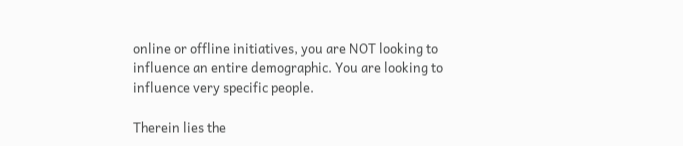online or offline initiatives, you are NOT looking to influence an entire demographic. You are looking to influence very specific people.

Therein lies the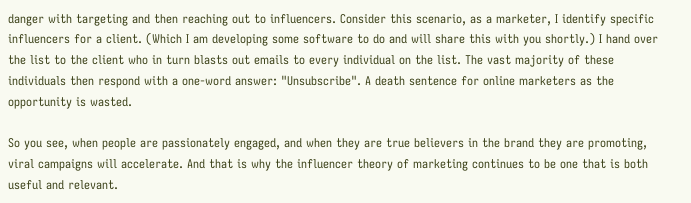danger with targeting and then reaching out to influencers. Consider this scenario, as a marketer, I identify specific influencers for a client. (Which I am developing some software to do and will share this with you shortly.) I hand over the list to the client who in turn blasts out emails to every individual on the list. The vast majority of these individuals then respond with a one-word answer: "Unsubscribe". A death sentence for online marketers as the opportunity is wasted.

So you see, when people are passionately engaged, and when they are true believers in the brand they are promoting, viral campaigns will accelerate. And that is why the influencer theory of marketing continues to be one that is both useful and relevant.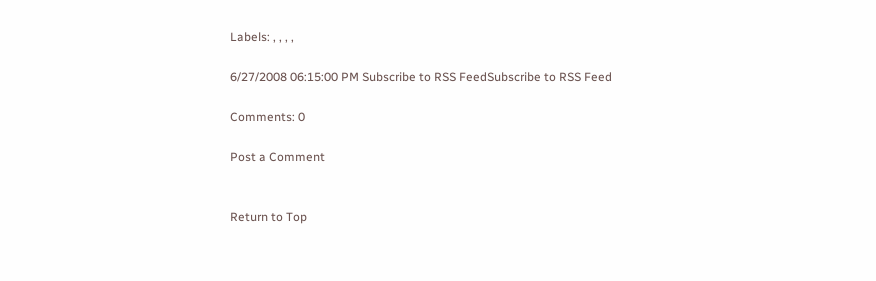Labels: , , , ,

6/27/2008 06:15:00 PM Subscribe to RSS FeedSubscribe to RSS Feed

Comments: 0

Post a Comment


Return to Top